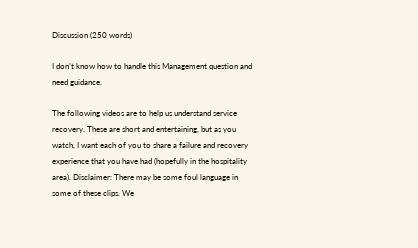Discussion (250 words)

I don’t know how to handle this Management question and need guidance.

The following videos are to help us understand service recovery. These are short and entertaining, but as you watch, I want each of you to share a failure and recovery experience that you have had (hopefully in the hospitality area). Disclaimer: There may be some foul language in some of these clips. We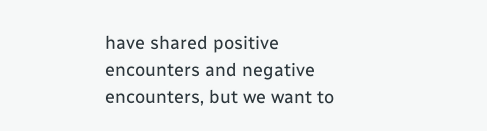have shared positive encounters and negative encounters, but we want to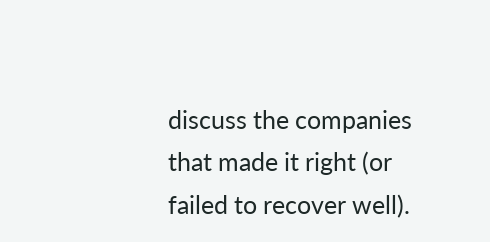discuss the companies that made it right (or failed to recover well).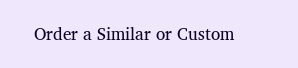Order a Similar or Custom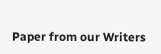Paper from our Writers